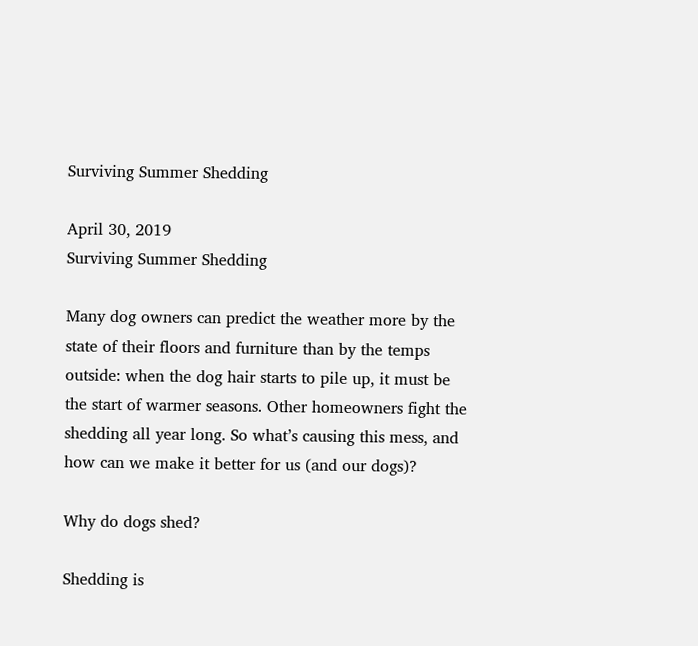Surviving Summer Shedding

April 30, 2019
Surviving Summer Shedding

Many dog owners can predict the weather more by the state of their floors and furniture than by the temps outside: when the dog hair starts to pile up, it must be the start of warmer seasons. Other homeowners fight the shedding all year long. So what’s causing this mess, and how can we make it better for us (and our dogs)?

Why do dogs shed?

Shedding is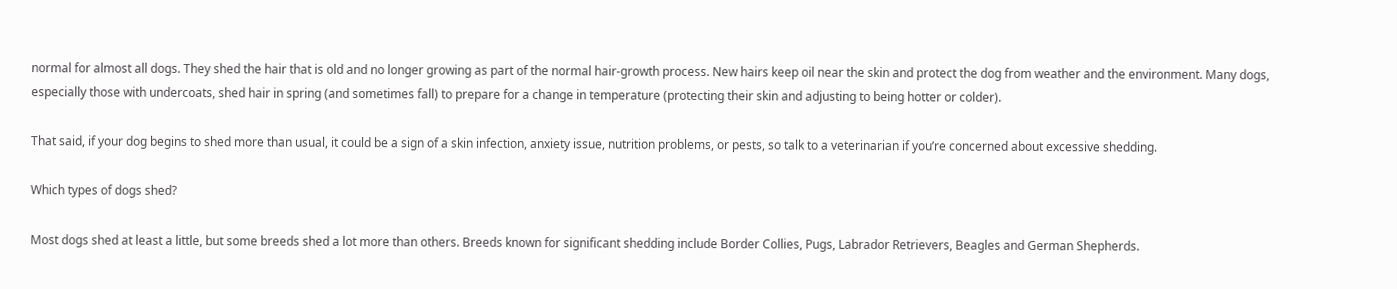normal for almost all dogs. They shed the hair that is old and no longer growing as part of the normal hair-growth process. New hairs keep oil near the skin and protect the dog from weather and the environment. Many dogs, especially those with undercoats, shed hair in spring (and sometimes fall) to prepare for a change in temperature (protecting their skin and adjusting to being hotter or colder).

That said, if your dog begins to shed more than usual, it could be a sign of a skin infection, anxiety issue, nutrition problems, or pests, so talk to a veterinarian if you’re concerned about excessive shedding.

Which types of dogs shed?

Most dogs shed at least a little, but some breeds shed a lot more than others. Breeds known for significant shedding include Border Collies, Pugs, Labrador Retrievers, Beagles and German Shepherds.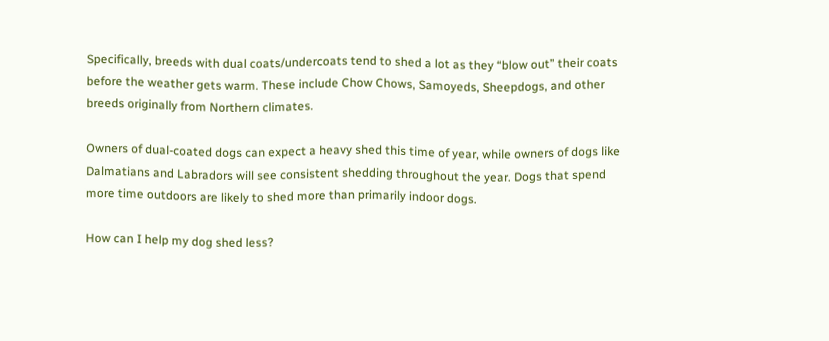Specifically, breeds with dual coats/undercoats tend to shed a lot as they “blow out” their coats before the weather gets warm. These include Chow Chows, Samoyeds, Sheepdogs, and other breeds originally from Northern climates.

Owners of dual-coated dogs can expect a heavy shed this time of year, while owners of dogs like Dalmatians and Labradors will see consistent shedding throughout the year. Dogs that spend more time outdoors are likely to shed more than primarily indoor dogs.

How can I help my dog shed less?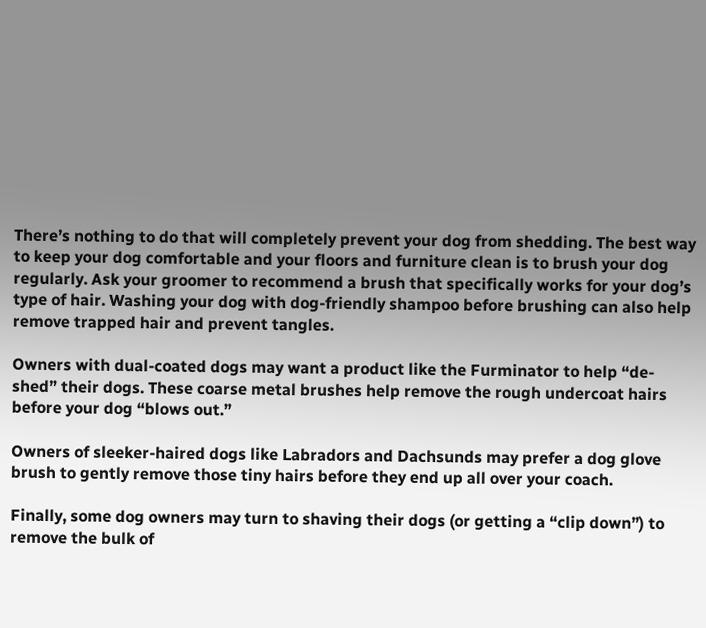There’s nothing to do that will completely prevent your dog from shedding. The best way to keep your dog comfortable and your floors and furniture clean is to brush your dog regularly. Ask your groomer to recommend a brush that specifically works for your dog’s type of hair. Washing your dog with dog-friendly shampoo before brushing can also help remove trapped hair and prevent tangles.

Owners with dual-coated dogs may want a product like the Furminator to help “de-shed” their dogs. These coarse metal brushes help remove the rough undercoat hairs before your dog “blows out.”

Owners of sleeker-haired dogs like Labradors and Dachsunds may prefer a dog glove brush to gently remove those tiny hairs before they end up all over your coach.

Finally, some dog owners may turn to shaving their dogs (or getting a “clip down”) to remove the bulk of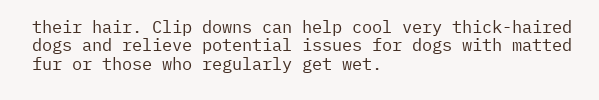their hair. Clip downs can help cool very thick-haired dogs and relieve potential issues for dogs with matted fur or those who regularly get wet.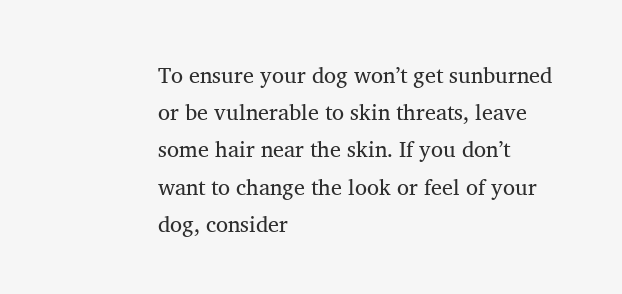To ensure your dog won’t get sunburned or be vulnerable to skin threats, leave some hair near the skin. If you don’t want to change the look or feel of your dog, consider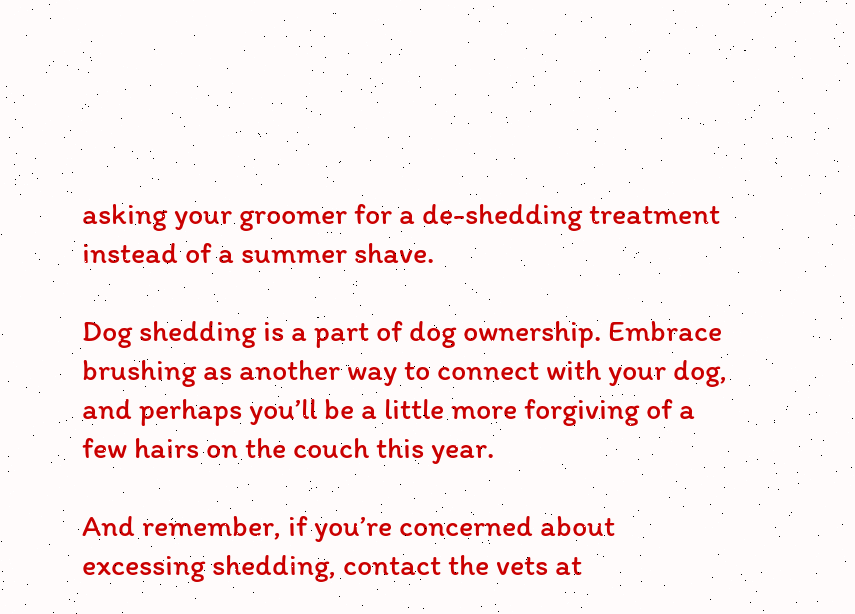asking your groomer for a de-shedding treatment instead of a summer shave.

Dog shedding is a part of dog ownership. Embrace brushing as another way to connect with your dog, and perhaps you’ll be a little more forgiving of a few hairs on the couch this year.

And remember, if you’re concerned about excessing shedding, contact the vets at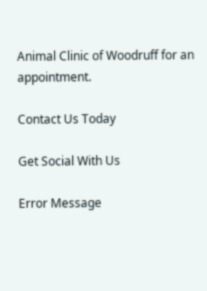Animal Clinic of Woodruff for an appointment.

Contact Us Today

Get Social With Us

Error Message